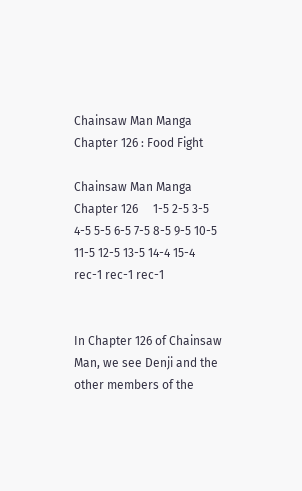Chainsaw Man Manga Chapter 126 : Food Fight

Chainsaw Man Manga Chapter 126     1-5 2-5 3-5 4-5 5-5 6-5 7-5 8-5 9-5 10-5 11-5 12-5 13-5 14-4 15-4 rec-1 rec-1 rec-1


In Chapter 126 of Chainsaw Man, we see Denji and the other members of the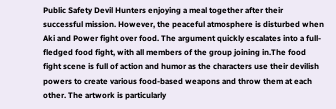Public Safety Devil Hunters enjoying a meal together after their successful mission. However, the peaceful atmosphere is disturbed when Aki and Power fight over food. The argument quickly escalates into a full-fledged food fight, with all members of the group joining in.The food fight scene is full of action and humor as the characters use their devilish powers to create various food-based weapons and throw them at each other. The artwork is particularly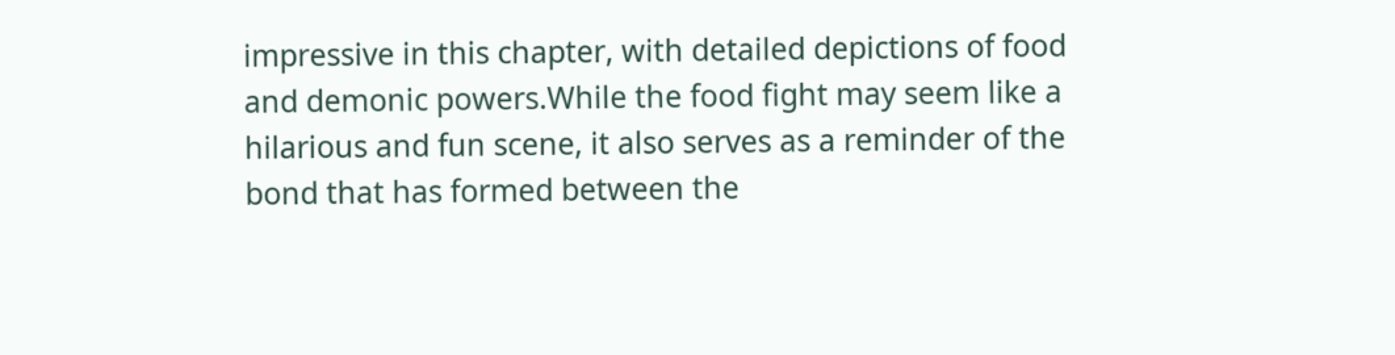impressive in this chapter, with detailed depictions of food and demonic powers.While the food fight may seem like a hilarious and fun scene, it also serves as a reminder of the bond that has formed between the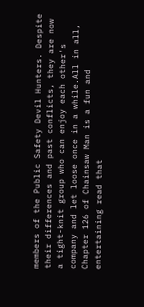members of the Public Safety Devil Hunters. Despite their differences and past conflicts, they are now a tight-knit group who can enjoy each other's company and let loose once in a while.All in all, Chapter 126 of Chainsaw Man is a fun and entertaining read that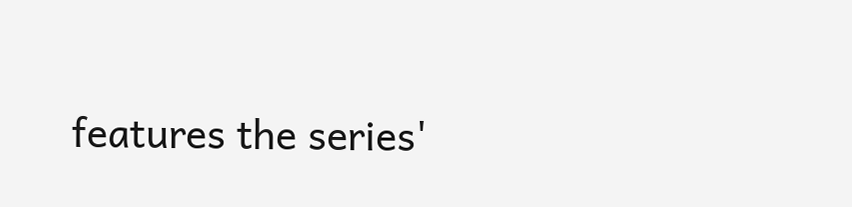features the series'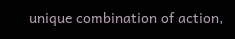unique combination of action,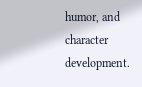humor, and character development.